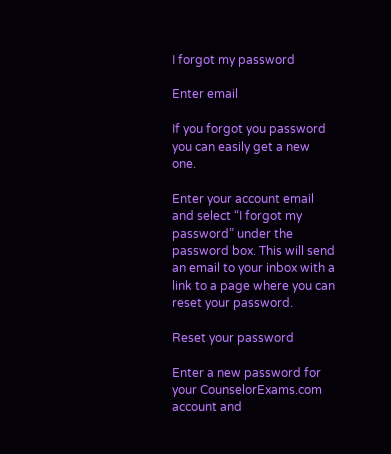I forgot my password

Enter email

If you forgot you password you can easily get a new one.

Enter your account email and select “I forgot my password” under the password box. This will send an email to your inbox with a link to a page where you can reset your password.

Reset your password

Enter a new password for your CounselorExams.com account and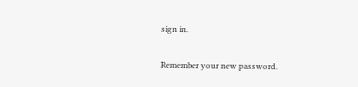sign in.

Remember your new password.